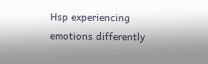Hsp experiencing emotions differently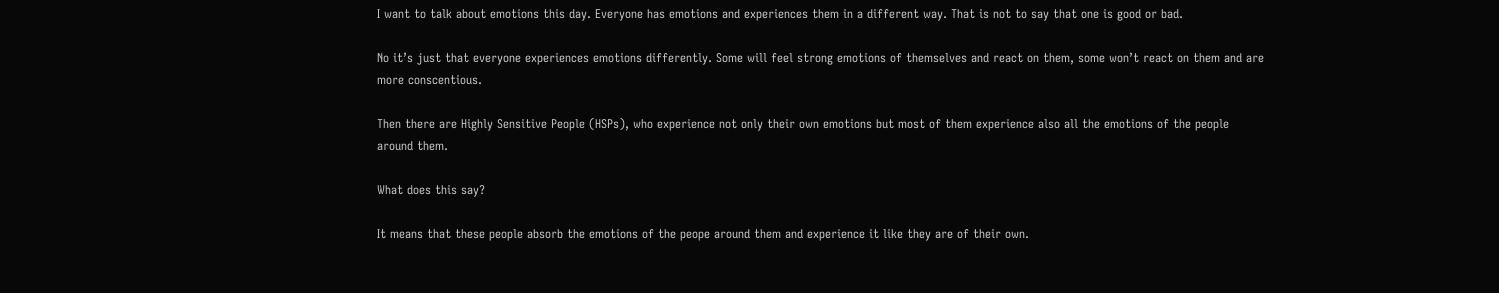I want to talk about emotions this day. Everyone has emotions and experiences them in a different way. That is not to say that one is good or bad.

No it’s just that everyone experiences emotions differently. Some will feel strong emotions of themselves and react on them, some won’t react on them and are more conscentious.

Then there are Highly Sensitive People (HSPs), who experience not only their own emotions but most of them experience also all the emotions of the people around them.

What does this say?

It means that these people absorb the emotions of the peope around them and experience it like they are of their own.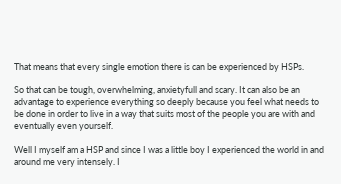That means that every single emotion there is can be experienced by HSPs.

So that can be tough, overwhelming, anxietyfull and scary. It can also be an advantage to experience everything so deeply because you feel what needs to be done in order to live in a way that suits most of the people you are with and eventually even yourself.

Well I myself am a HSP and since I was a little boy I experienced the world in and around me very intensely. I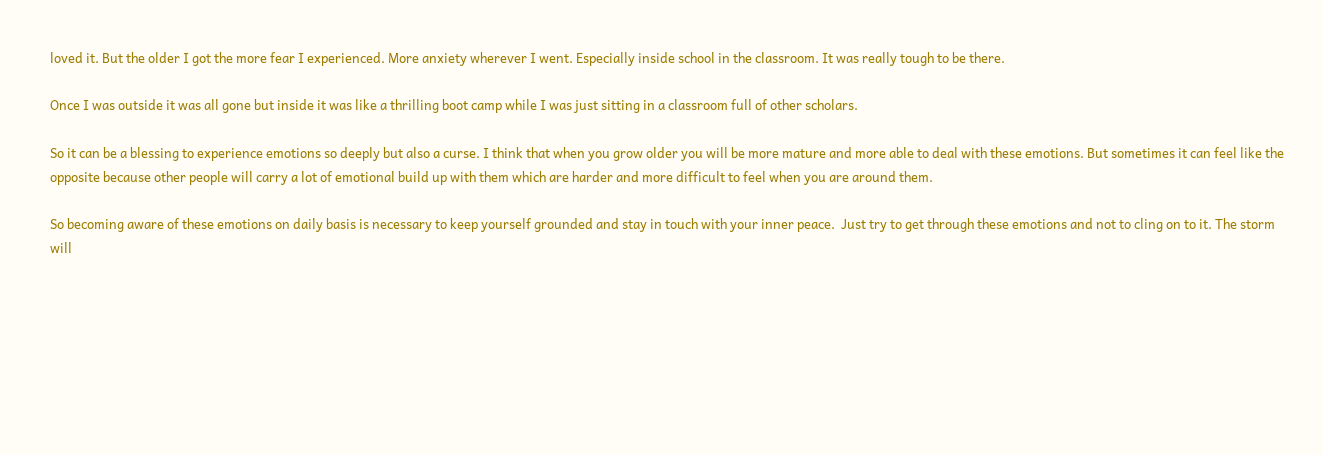loved it. But the older I got the more fear I experienced. More anxiety wherever I went. Especially inside school in the classroom. It was really tough to be there.

Once I was outside it was all gone but inside it was like a thrilling boot camp while I was just sitting in a classroom full of other scholars.

So it can be a blessing to experience emotions so deeply but also a curse. I think that when you grow older you will be more mature and more able to deal with these emotions. But sometimes it can feel like the opposite because other people will carry a lot of emotional build up with them which are harder and more difficult to feel when you are around them.

So becoming aware of these emotions on daily basis is necessary to keep yourself grounded and stay in touch with your inner peace.  Just try to get through these emotions and not to cling on to it. The storm will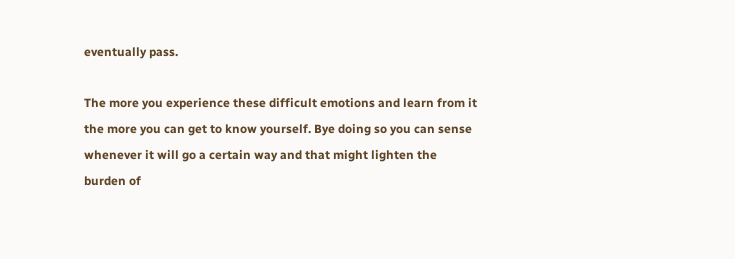eventually pass.

The more you experience these difficult emotions and learn from it the more you can get to know yourself. Bye doing so you can sense whenever it will go a certain way and that might lighten the burden of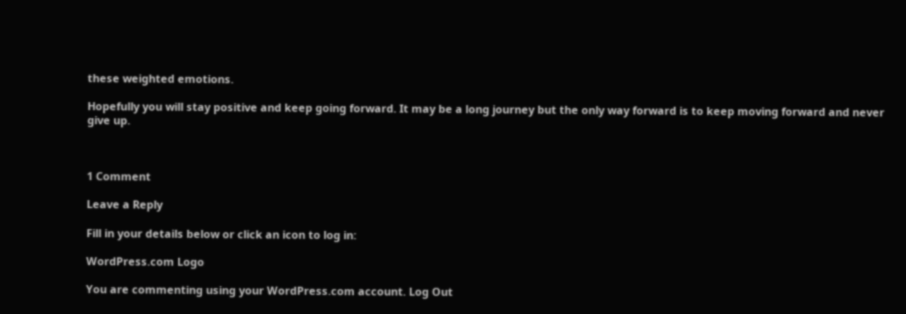these weighted emotions.

Hopefully you will stay positive and keep going forward. It may be a long journey but the only way forward is to keep moving forward and never give up.



1 Comment

Leave a Reply

Fill in your details below or click an icon to log in:

WordPress.com Logo

You are commenting using your WordPress.com account. Log Out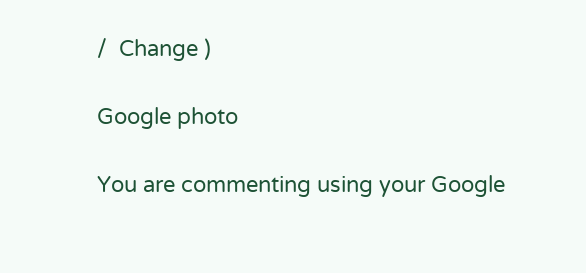/  Change )

Google photo

You are commenting using your Google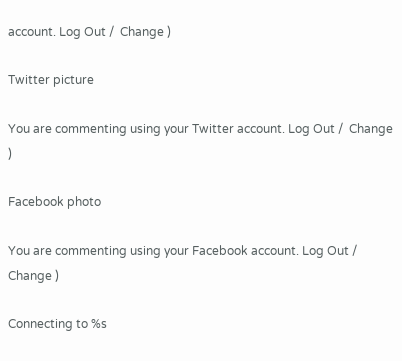account. Log Out /  Change )

Twitter picture

You are commenting using your Twitter account. Log Out /  Change )

Facebook photo

You are commenting using your Facebook account. Log Out /  Change )

Connecting to %s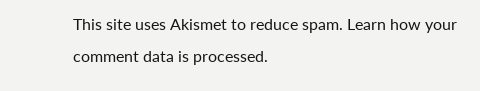This site uses Akismet to reduce spam. Learn how your comment data is processed.